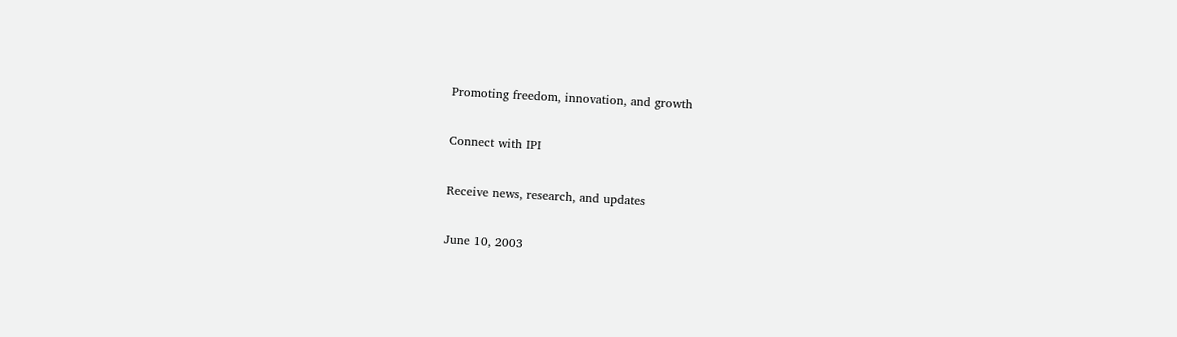Promoting freedom, innovation, and growth

Connect with IPI

Receive news, research, and updates

June 10, 2003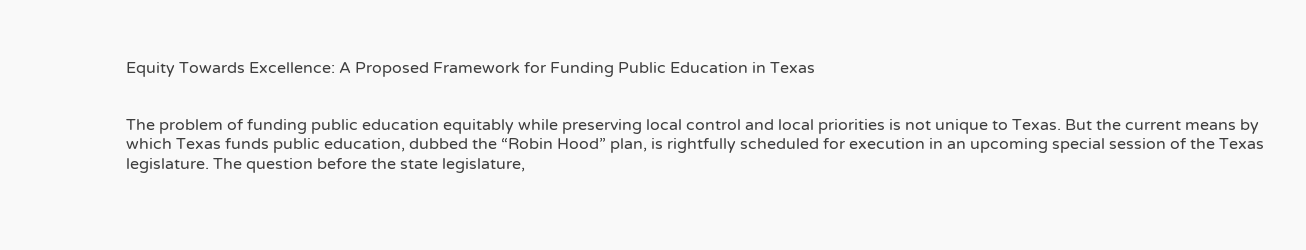Equity Towards Excellence: A Proposed Framework for Funding Public Education in Texas


The problem of funding public education equitably while preserving local control and local priorities is not unique to Texas. But the current means by which Texas funds public education, dubbed the “Robin Hood” plan, is rightfully scheduled for execution in an upcoming special session of the Texas legislature. The question before the state legislature,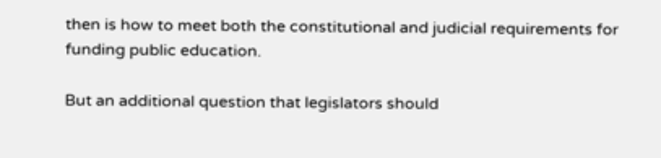then is how to meet both the constitutional and judicial requirements for funding public education.

But an additional question that legislators should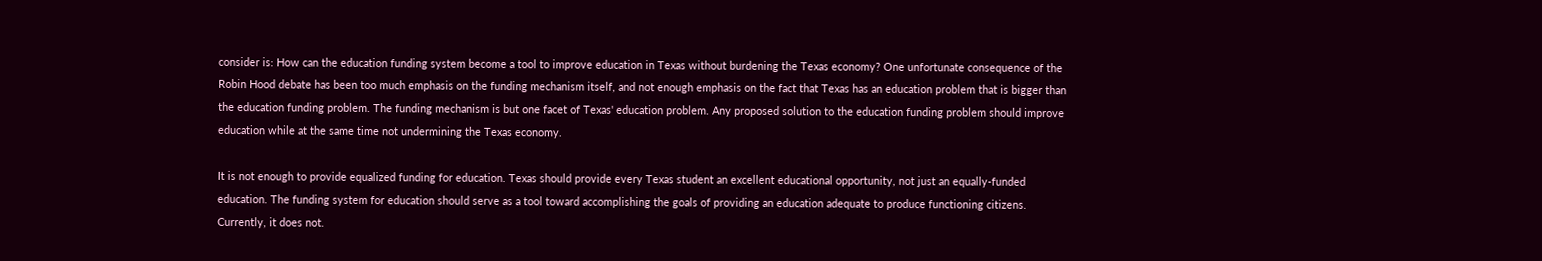consider is: How can the education funding system become a tool to improve education in Texas without burdening the Texas economy? One unfortunate consequence of the Robin Hood debate has been too much emphasis on the funding mechanism itself, and not enough emphasis on the fact that Texas has an education problem that is bigger than the education funding problem. The funding mechanism is but one facet of Texas' education problem. Any proposed solution to the education funding problem should improve education while at the same time not undermining the Texas economy.

It is not enough to provide equalized funding for education. Texas should provide every Texas student an excellent educational opportunity, not just an equally-funded education. The funding system for education should serve as a tool toward accomplishing the goals of providing an education adequate to produce functioning citizens. Currently, it does not.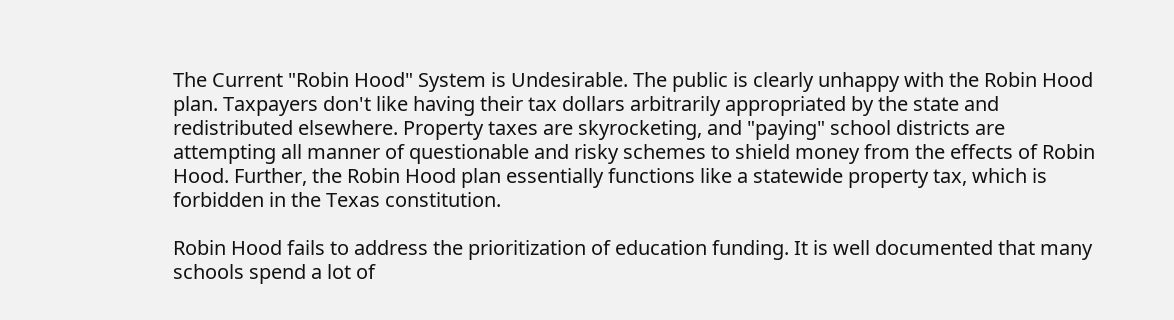The Current "Robin Hood" System is Undesirable. The public is clearly unhappy with the Robin Hood plan. Taxpayers don't like having their tax dollars arbitrarily appropriated by the state and redistributed elsewhere. Property taxes are skyrocketing, and "paying" school districts are attempting all manner of questionable and risky schemes to shield money from the effects of Robin Hood. Further, the Robin Hood plan essentially functions like a statewide property tax, which is forbidden in the Texas constitution.

Robin Hood fails to address the prioritization of education funding. It is well documented that many schools spend a lot of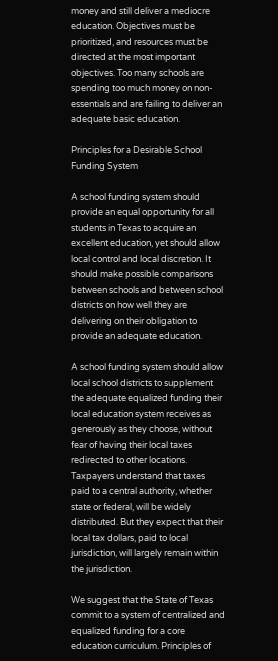money and still deliver a mediocre education. Objectives must be prioritized, and resources must be directed at the most important objectives. Too many schools are spending too much money on non-essentials and are failing to deliver an adequate basic education.

Principles for a Desirable School Funding System

A school funding system should provide an equal opportunity for all students in Texas to acquire an excellent education, yet should allow local control and local discretion. It should make possible comparisons between schools and between school districts on how well they are delivering on their obligation to provide an adequate education.

A school funding system should allow local school districts to supplement the adequate equalized funding their local education system receives as generously as they choose, without fear of having their local taxes redirected to other locations. Taxpayers understand that taxes paid to a central authority, whether state or federal, will be widely distributed. But they expect that their local tax dollars, paid to local jurisdiction, will largely remain within the jurisdiction.

We suggest that the State of Texas commit to a system of centralized and equalized funding for a core education curriculum. Principles of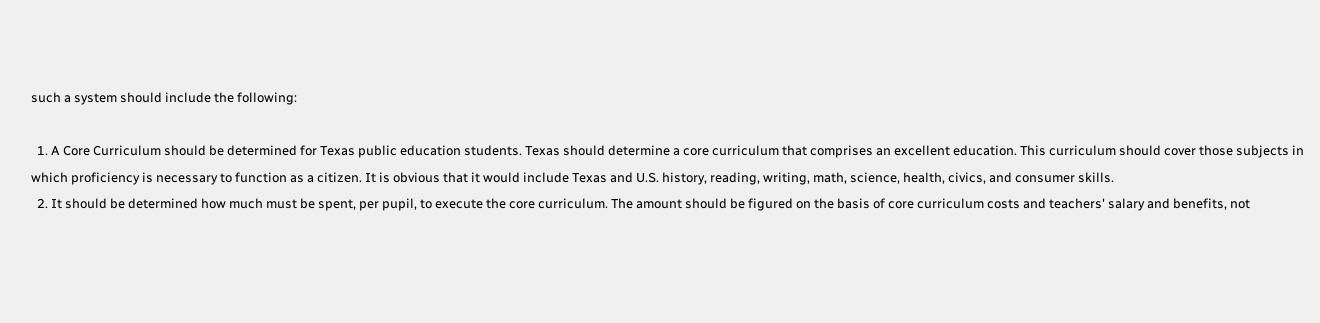such a system should include the following:

  1. A Core Curriculum should be determined for Texas public education students. Texas should determine a core curriculum that comprises an excellent education. This curriculum should cover those subjects in which proficiency is necessary to function as a citizen. It is obvious that it would include Texas and U.S. history, reading, writing, math, science, health, civics, and consumer skills.
  2. It should be determined how much must be spent, per pupil, to execute the core curriculum. The amount should be figured on the basis of core curriculum costs and teachers' salary and benefits, not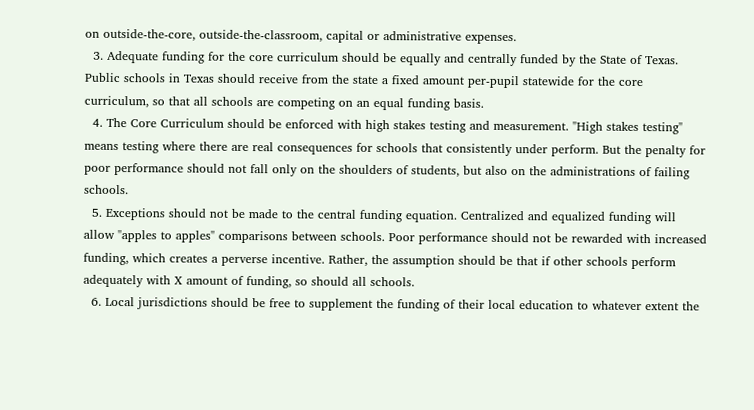on outside-the-core, outside-the-classroom, capital or administrative expenses.
  3. Adequate funding for the core curriculum should be equally and centrally funded by the State of Texas. Public schools in Texas should receive from the state a fixed amount per-pupil statewide for the core curriculum, so that all schools are competing on an equal funding basis.
  4. The Core Curriculum should be enforced with high stakes testing and measurement. "High stakes testing" means testing where there are real consequences for schools that consistently under perform. But the penalty for poor performance should not fall only on the shoulders of students, but also on the administrations of failing schools.
  5. Exceptions should not be made to the central funding equation. Centralized and equalized funding will allow "apples to apples" comparisons between schools. Poor performance should not be rewarded with increased funding, which creates a perverse incentive. Rather, the assumption should be that if other schools perform adequately with X amount of funding, so should all schools.
  6. Local jurisdictions should be free to supplement the funding of their local education to whatever extent the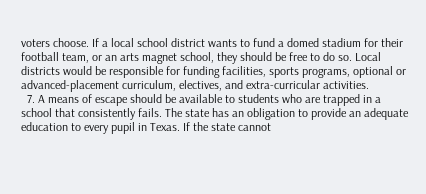voters choose. If a local school district wants to fund a domed stadium for their football team, or an arts magnet school, they should be free to do so. Local districts would be responsible for funding facilities, sports programs, optional or advanced-placement curriculum, electives, and extra-curricular activities.
  7. A means of escape should be available to students who are trapped in a school that consistently fails. The state has an obligation to provide an adequate education to every pupil in Texas. If the state cannot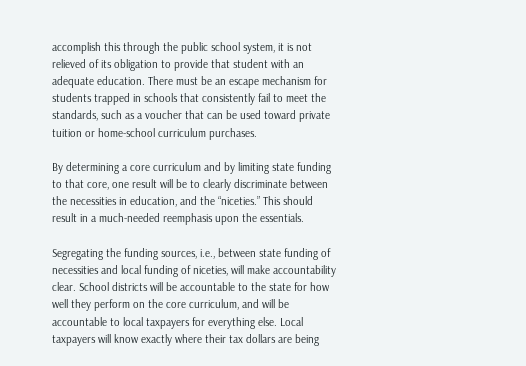accomplish this through the public school system, it is not relieved of its obligation to provide that student with an adequate education. There must be an escape mechanism for students trapped in schools that consistently fail to meet the standards, such as a voucher that can be used toward private tuition or home-school curriculum purchases.

By determining a core curriculum and by limiting state funding to that core, one result will be to clearly discriminate between the necessities in education, and the “niceties.” This should result in a much-needed reemphasis upon the essentials.

Segregating the funding sources, i.e., between state funding of necessities and local funding of niceties, will make accountability clear. School districts will be accountable to the state for how well they perform on the core curriculum, and will be accountable to local taxpayers for everything else. Local taxpayers will know exactly where their tax dollars are being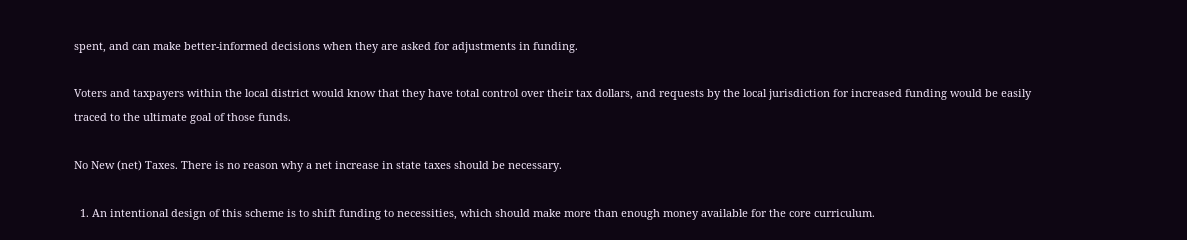spent, and can make better-informed decisions when they are asked for adjustments in funding.

Voters and taxpayers within the local district would know that they have total control over their tax dollars, and requests by the local jurisdiction for increased funding would be easily traced to the ultimate goal of those funds.

No New (net) Taxes. There is no reason why a net increase in state taxes should be necessary.

  1. An intentional design of this scheme is to shift funding to necessities, which should make more than enough money available for the core curriculum.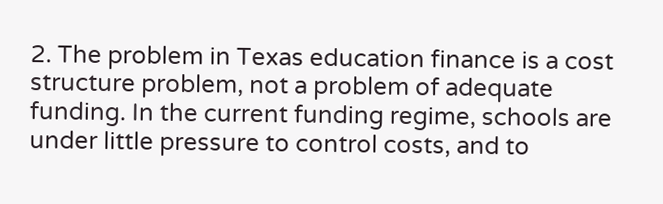2. The problem in Texas education finance is a cost structure problem, not a problem of adequate funding. In the current funding regime, schools are under little pressure to control costs, and to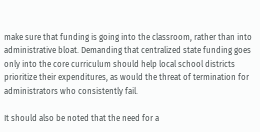make sure that funding is going into the classroom, rather than into administrative bloat. Demanding that centralized state funding goes only into the core curriculum should help local school districts prioritize their expenditures, as would the threat of termination for administrators who consistently fail.

It should also be noted that the need for a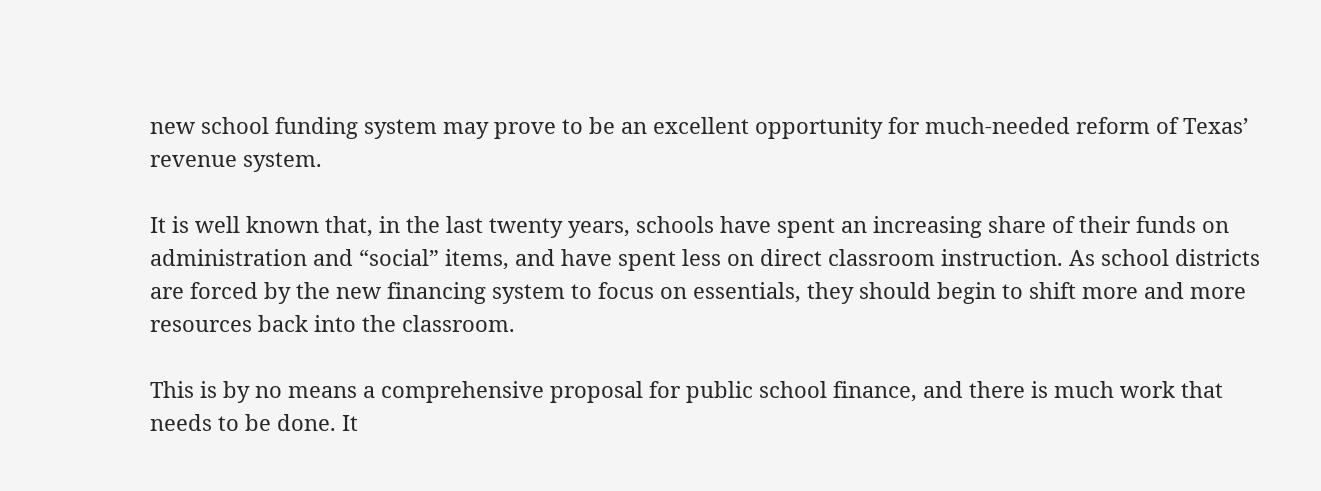new school funding system may prove to be an excellent opportunity for much-needed reform of Texas’ revenue system.

It is well known that, in the last twenty years, schools have spent an increasing share of their funds on administration and “social” items, and have spent less on direct classroom instruction. As school districts are forced by the new financing system to focus on essentials, they should begin to shift more and more resources back into the classroom.

This is by no means a comprehensive proposal for public school finance, and there is much work that needs to be done. It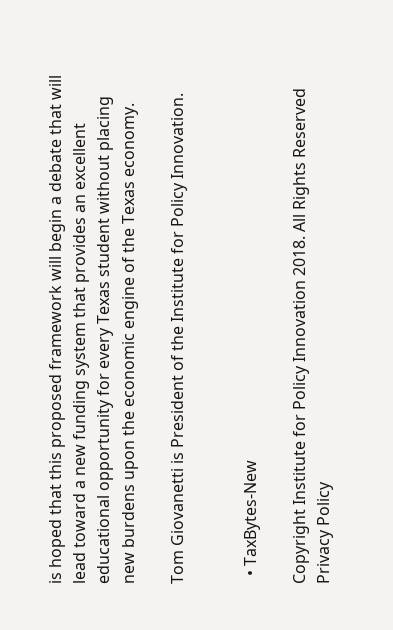is hoped that this proposed framework will begin a debate that will lead toward a new funding system that provides an excellent educational opportunity for every Texas student without placing new burdens upon the economic engine of the Texas economy.

Tom Giovanetti is President of the Institute for Policy Innovation.


  • TaxBytes-New

Copyright Institute for Policy Innovation 2018. All Rights Reserved Privacy Policy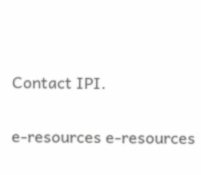Contact IPI.

e-resources e-resources